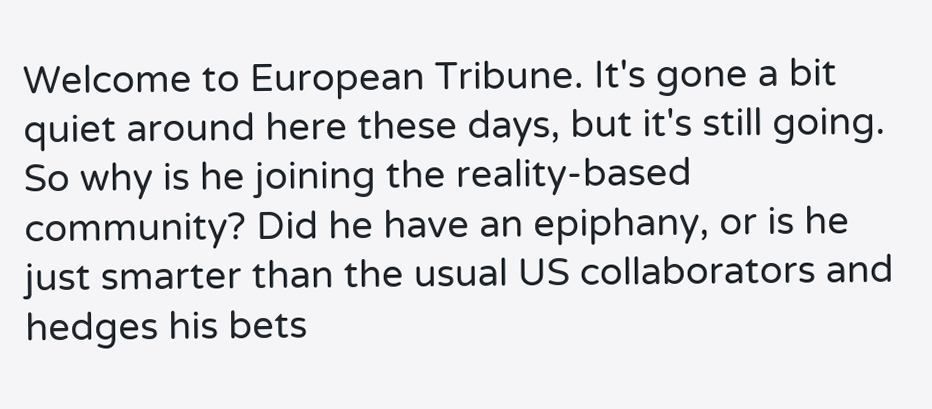Welcome to European Tribune. It's gone a bit quiet around here these days, but it's still going.
So why is he joining the reality-based community? Did he have an epiphany, or is he just smarter than the usual US collaborators and hedges his bets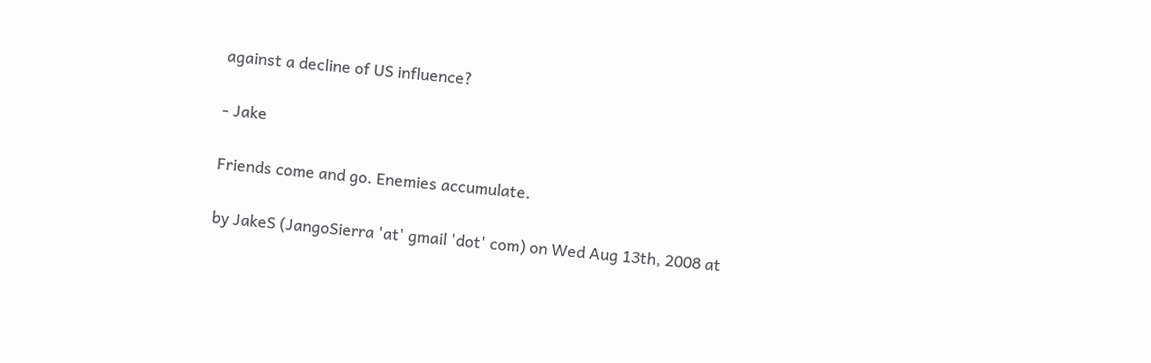against a decline of US influence?

- Jake

Friends come and go. Enemies accumulate.

by JakeS (JangoSierra 'at' gmail 'dot' com) on Wed Aug 13th, 2008 at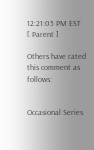12:21:05 PM EST
[ Parent ]

Others have rated this comment as follows:


Occasional Series